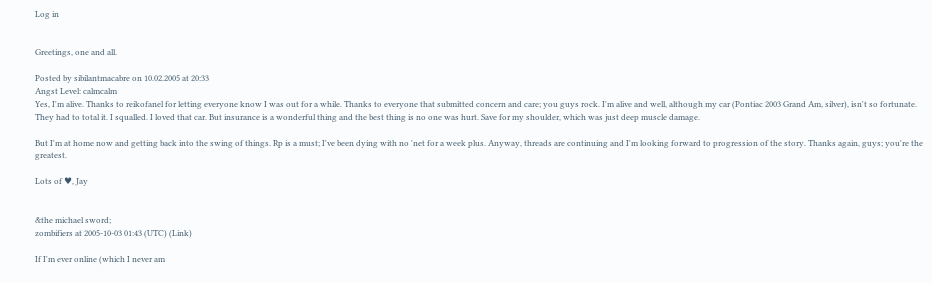Log in


Greetings, one and all.

Posted by sibilantmacabre on 10.02.2005 at 20:33
Angst Level: calmcalm
Yes, I'm alive. Thanks to reikofanel for letting everyone know I was out for a while. Thanks to everyone that submitted concern and care; you guys rock. I'm alive and well, although my car (Pontiac 2003 Grand Am, silver), isn't so fortunate. They had to total it. I squalled. I loved that car. But insurance is a wonderful thing and the best thing is no one was hurt. Save for my shoulder, which was just deep muscle damage.

But I'm at home now and getting back into the swing of things. Rp is a must; I've been dying with no 'net for a week plus. Anyway, threads are continuing and I'm looking forward to progression of the story. Thanks again, guys; you're the greatest.

Lots of ♥, Jay


&the michael sword;
zombifiers at 2005-10-03 01:43 (UTC) (Link)

If I'm ever online (which I never am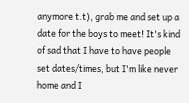anymore t.t), grab me and set up a date for the boys to meet! It's kind of sad that I have to have people set dates/times, but I'm like never home and I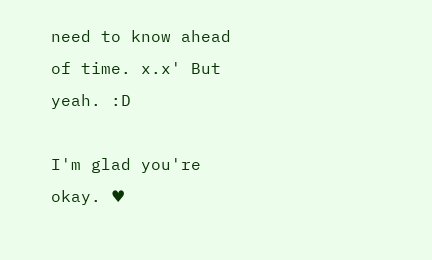need to know ahead of time. x.x' But yeah. :D

I'm glad you're okay. ♥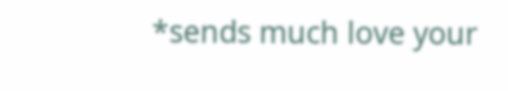*sends much love your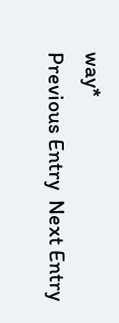way*
Previous Entry  Next Entry